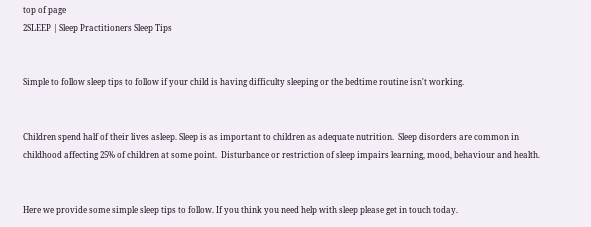top of page
2SLEEP | Sleep Practitioners Sleep Tips


Simple to follow sleep tips to follow if your child is having difficulty sleeping or the bedtime routine isn't working.


Children spend half of their lives asleep. Sleep is as important to children as adequate nutrition.  Sleep disorders are common in childhood affecting 25% of children at some point.  Disturbance or restriction of sleep impairs learning, mood, behaviour and health.


Here we provide some simple sleep tips to follow. If you think you need help with sleep please get in touch today.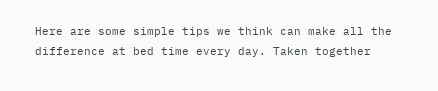Here are some simple tips we think can make all the difference at bed time every day. Taken together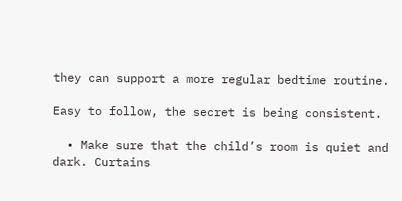they can support a more regular bedtime routine.

Easy to follow, the secret is being consistent.

  • Make sure that the child’s room is quiet and dark. Curtains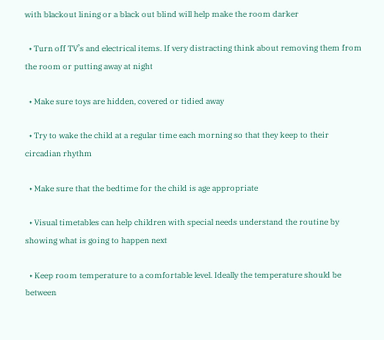with blackout lining or a black out blind will help make the room darker

  • Turn off TV’s and electrical items. If very distracting think about removing them from the room or putting away at night

  • Make sure toys are hidden, covered or tidied away

  • Try to wake the child at a regular time each morning so that they keep to their circadian rhythm

  • Make sure that the bedtime for the child is age appropriate

  • Visual timetables can help children with special needs understand the routine by showing what is going to happen next

  • Keep room temperature to a comfortable level. Ideally the temperature should be between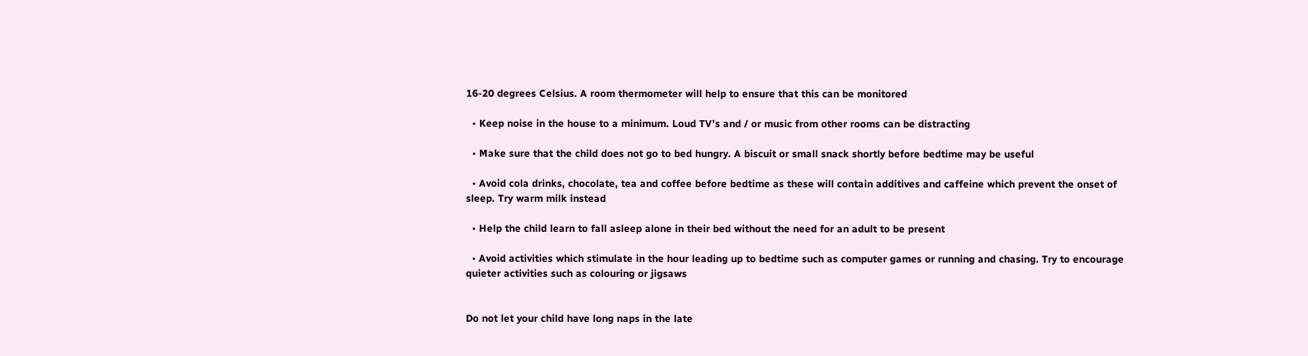16-20 degrees Celsius. A room thermometer will help to ensure that this can be monitored

  • Keep noise in the house to a minimum. Loud TV’s and / or music from other rooms can be distracting

  • Make sure that the child does not go to bed hungry. A biscuit or small snack shortly before bedtime may be useful

  • Avoid cola drinks, chocolate, tea and coffee before bedtime as these will contain additives and caffeine which prevent the onset of sleep. Try warm milk instead

  • Help the child learn to fall asleep alone in their bed without the need for an adult to be present

  • Avoid activities which stimulate in the hour leading up to bedtime such as computer games or running and chasing. Try to encourage quieter activities such as colouring or jigsaws


Do not let your child have long naps in the late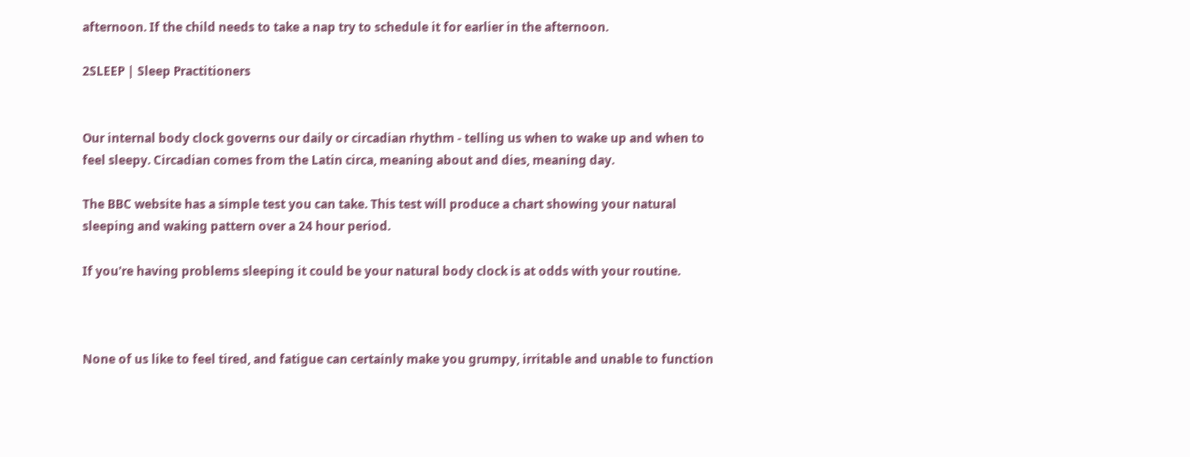afternoon. If the child needs to take a nap try to schedule it for earlier in the afternoon.

2SLEEP | Sleep Practitioners


Our internal body clock governs our daily or circadian rhythm - telling us when to wake up and when to feel sleepy. Circadian comes from the Latin circa, meaning about and dies, meaning day.

The BBC website has a simple test you can take. This test will produce a chart showing your natural sleeping and waking pattern over a 24 hour period.

If you're having problems sleeping it could be your natural body clock is at odds with your routine.



None of us like to feel tired, and fatigue can certainly make you grumpy, irritable and unable to function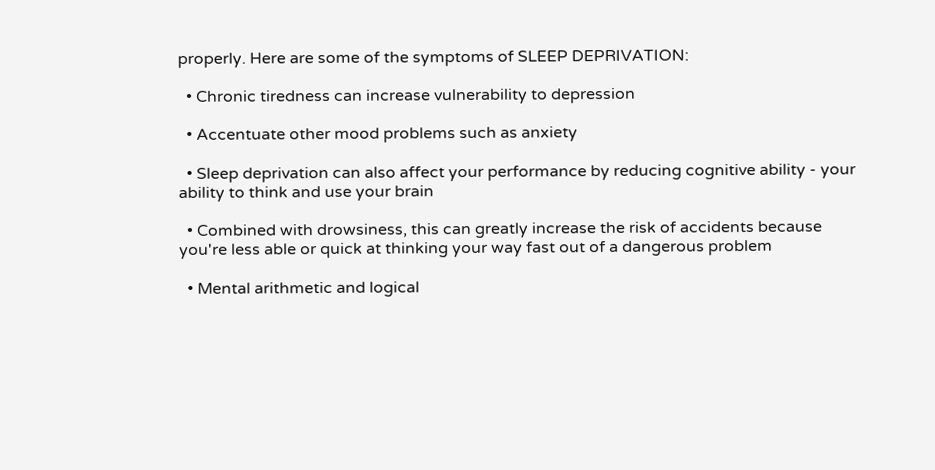properly. Here are some of the symptoms of SLEEP DEPRIVATION:

  • Chronic tiredness can increase vulnerability to depression

  • Accentuate other mood problems such as anxiety

  • Sleep deprivation can also affect your performance by reducing cognitive ability - your ability to think and use your brain

  • Combined with drowsiness, this can greatly increase the risk of accidents because you're less able or quick at thinking your way fast out of a dangerous problem

  • Mental arithmetic and logical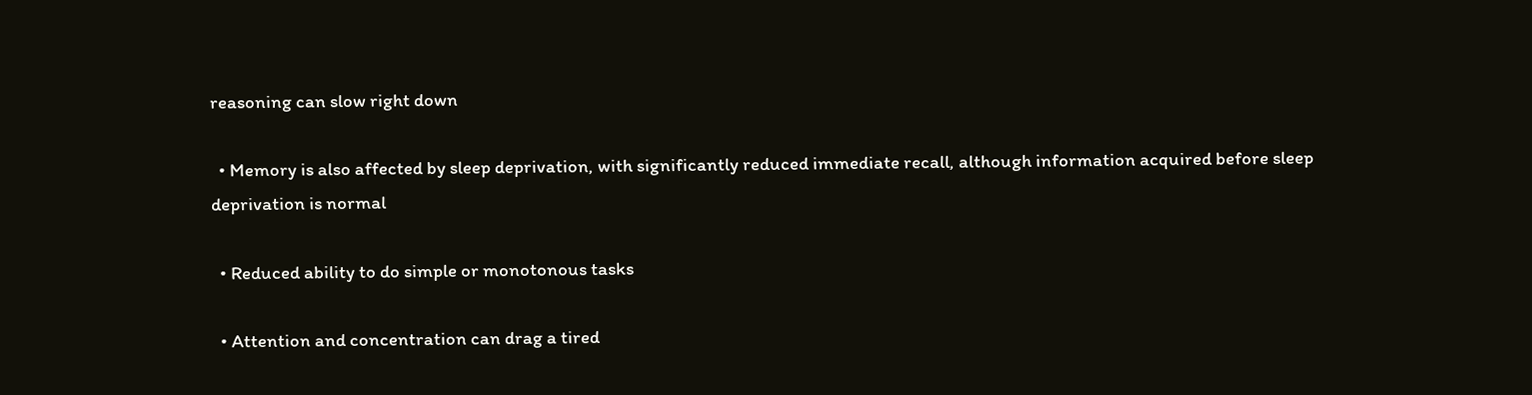reasoning can slow right down

  • Memory is also affected by sleep deprivation, with significantly reduced immediate recall, although information acquired before sleep deprivation is normal

  • Reduced ability to do simple or monotonous tasks

  • Attention and concentration can drag a tired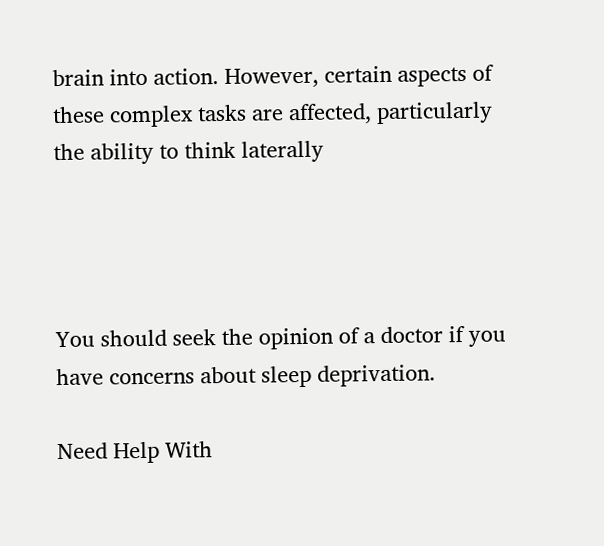brain into action. However, certain aspects of these complex tasks are affected, particularly the ability to think laterally




You should seek the opinion of a doctor if you have concerns about sleep deprivation.

Need Help With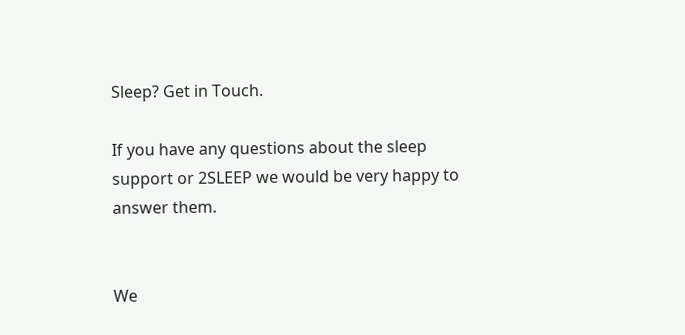Sleep? Get in Touch.

If you have any questions about the sleep support or 2SLEEP we would be very happy to answer them.


We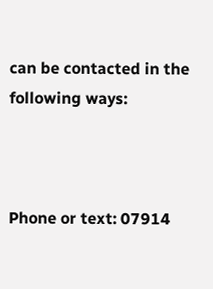can be contacted in the following ways:



Phone or text: 07914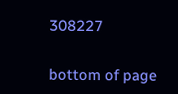308227

bottom of page